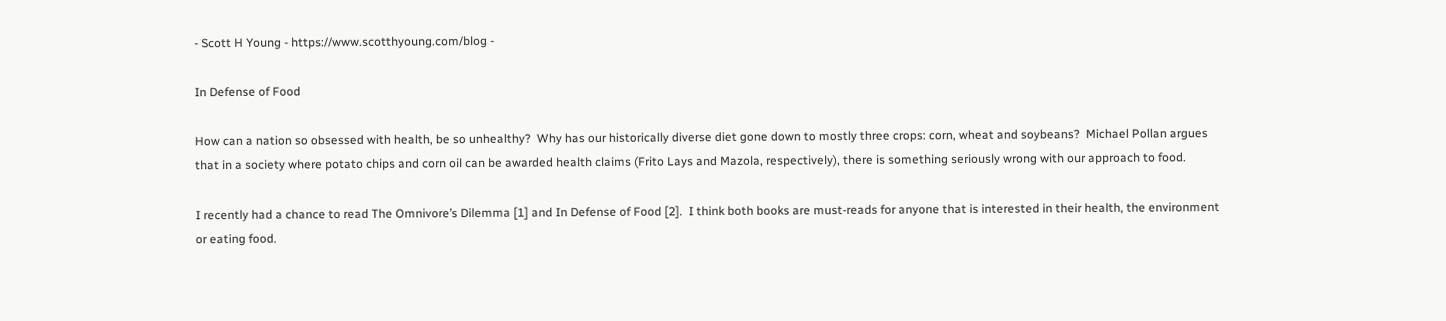- Scott H Young - https://www.scotthyoung.com/blog -

In Defense of Food

How can a nation so obsessed with health, be so unhealthy?  Why has our historically diverse diet gone down to mostly three crops: corn, wheat and soybeans?  Michael Pollan argues that in a society where potato chips and corn oil can be awarded health claims (Frito Lays and Mazola, respectively), there is something seriously wrong with our approach to food.

I recently had a chance to read The Omnivore’s Dilemma [1] and In Defense of Food [2].  I think both books are must-reads for anyone that is interested in their health, the environment or eating food.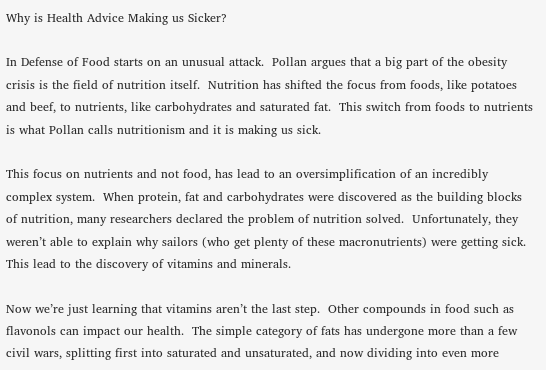Why is Health Advice Making us Sicker?

In Defense of Food starts on an unusual attack.  Pollan argues that a big part of the obesity crisis is the field of nutrition itself.  Nutrition has shifted the focus from foods, like potatoes and beef, to nutrients, like carbohydrates and saturated fat.  This switch from foods to nutrients is what Pollan calls nutritionism and it is making us sick.

This focus on nutrients and not food, has lead to an oversimplification of an incredibly complex system.  When protein, fat and carbohydrates were discovered as the building blocks of nutrition, many researchers declared the problem of nutrition solved.  Unfortunately, they weren’t able to explain why sailors (who get plenty of these macronutrients) were getting sick.  This lead to the discovery of vitamins and minerals.

Now we’re just learning that vitamins aren’t the last step.  Other compounds in food such as flavonols can impact our health.  The simple category of fats has undergone more than a few civil wars, splitting first into saturated and unsaturated, and now dividing into even more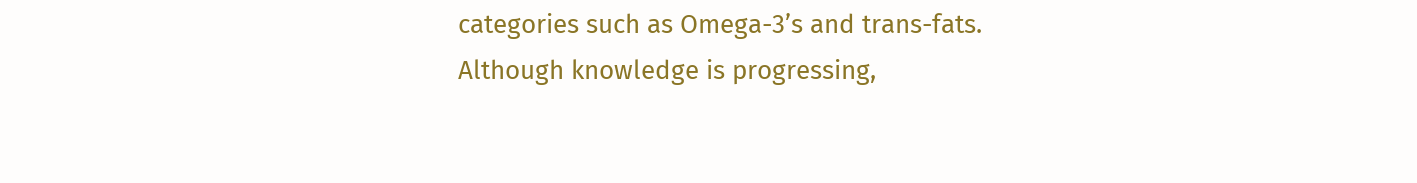categories such as Omega-3’s and trans-fats.  Although knowledge is progressing,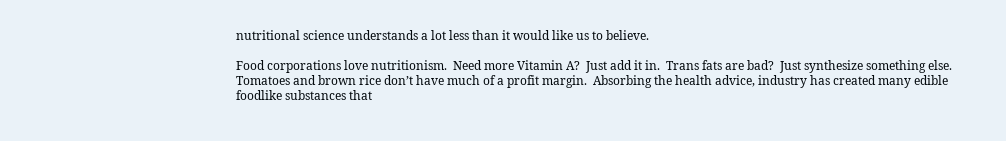nutritional science understands a lot less than it would like us to believe.

Food corporations love nutritionism.  Need more Vitamin A?  Just add it in.  Trans fats are bad?  Just synthesize something else.  Tomatoes and brown rice don’t have much of a profit margin.  Absorbing the health advice, industry has created many edible foodlike substances that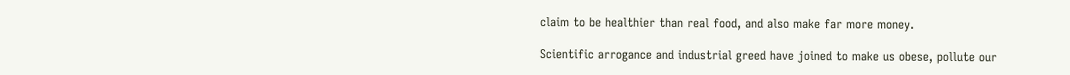claim to be healthier than real food, and also make far more money.

Scientific arrogance and industrial greed have joined to make us obese, pollute our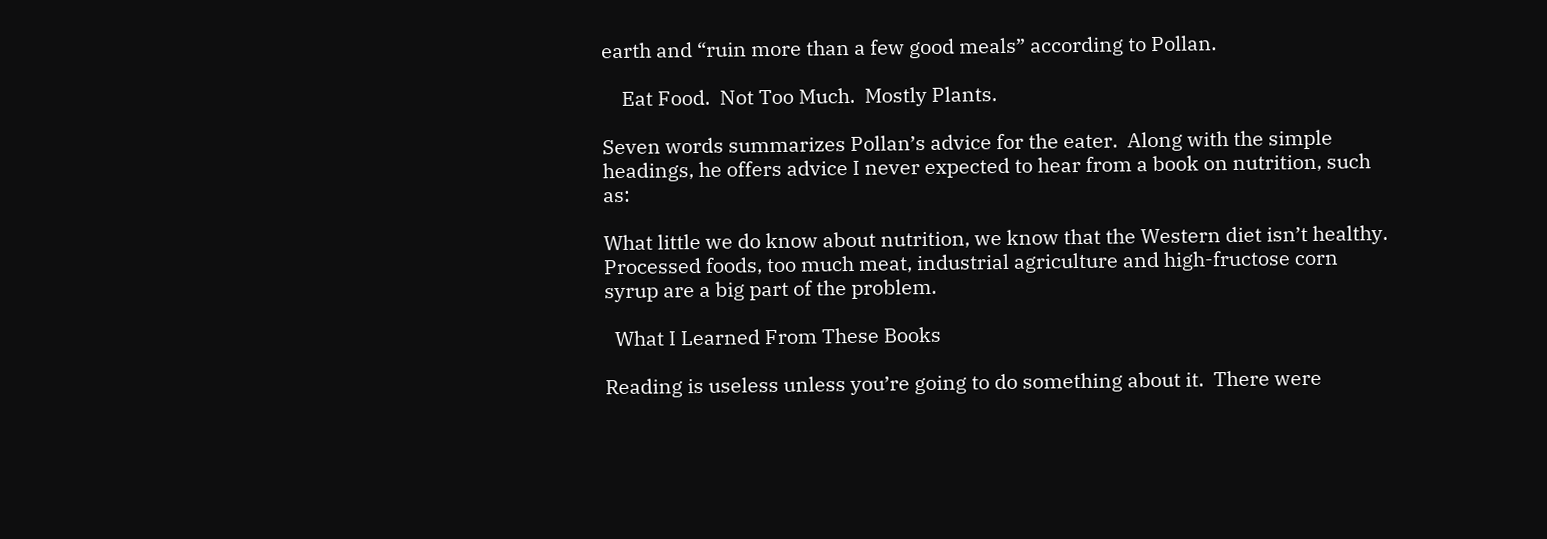earth and “ruin more than a few good meals” according to Pollan.

    Eat Food.  Not Too Much.  Mostly Plants.

Seven words summarizes Pollan’s advice for the eater.  Along with the simple headings, he offers advice I never expected to hear from a book on nutrition, such as:

What little we do know about nutrition, we know that the Western diet isn’t healthy.  Processed foods, too much meat, industrial agriculture and high-fructose corn syrup are a big part of the problem.

  What I Learned From These Books

Reading is useless unless you’re going to do something about it.  There were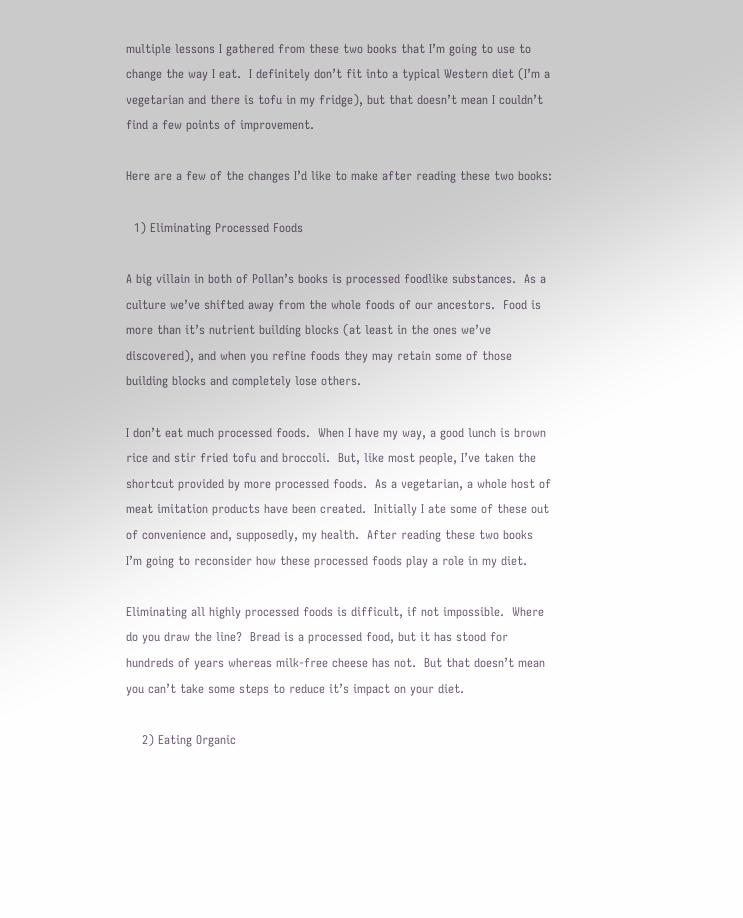multiple lessons I gathered from these two books that I’m going to use to change the way I eat.  I definitely don’t fit into a typical Western diet (I’m a vegetarian and there is tofu in my fridge), but that doesn’t mean I couldn’t find a few points of improvement.

Here are a few of the changes I’d like to make after reading these two books:

  1) Eliminating Processed Foods

A big villain in both of Pollan’s books is processed foodlike substances.  As a culture we’ve shifted away from the whole foods of our ancestors.  Food is more than it’s nutrient building blocks (at least in the ones we’ve discovered), and when you refine foods they may retain some of those building blocks and completely lose others.

I don’t eat much processed foods.  When I have my way, a good lunch is brown rice and stir fried tofu and broccoli.  But, like most people, I’ve taken the shortcut provided by more processed foods.  As a vegetarian, a whole host of meat imitation products have been created.  Initially I ate some of these out of convenience and, supposedly, my health.  After reading these two books I’m going to reconsider how these processed foods play a role in my diet.

Eliminating all highly processed foods is difficult, if not impossible.  Where do you draw the line?  Bread is a processed food, but it has stood for hundreds of years whereas milk-free cheese has not.  But that doesn’t mean you can’t take some steps to reduce it’s impact on your diet.

    2) Eating Organic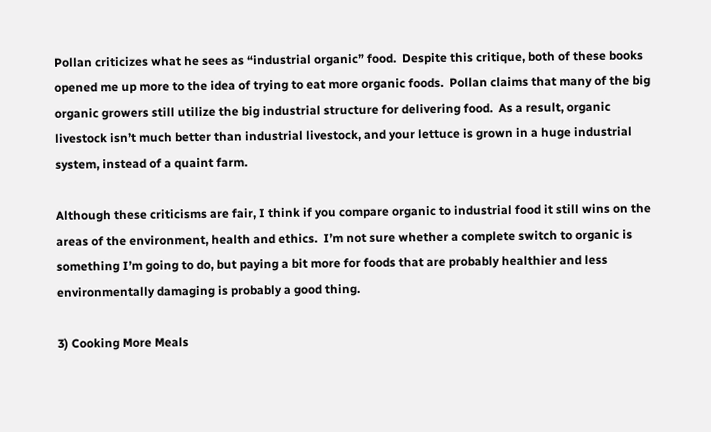Pollan criticizes what he sees as “industrial organic” food.  Despite this critique, both of these books opened me up more to the idea of trying to eat more organic foods.  Pollan claims that many of the big organic growers still utilize the big industrial structure for delivering food.  As a result, organic livestock isn’t much better than industrial livestock, and your lettuce is grown in a huge industrial system, instead of a quaint farm.

Although these criticisms are fair, I think if you compare organic to industrial food it still wins on the areas of the environment, health and ethics.  I’m not sure whether a complete switch to organic is something I’m going to do, but paying a bit more for foods that are probably healthier and less environmentally damaging is probably a good thing.

3) Cooking More Meals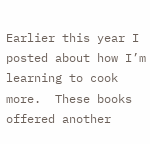Earlier this year I posted about how I’m learning to cook more.  These books offered another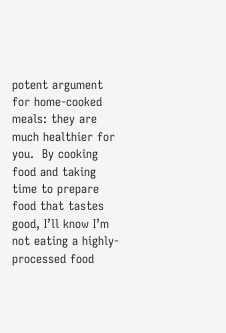potent argument for home-cooked meals: they are much healthier for you.  By cooking food and taking time to prepare food that tastes good, I’ll know I’m not eating a highly-processed food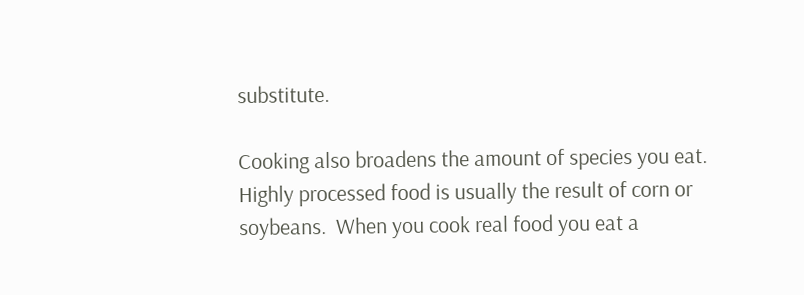substitute.

Cooking also broadens the amount of species you eat.  Highly processed food is usually the result of corn or soybeans.  When you cook real food you eat a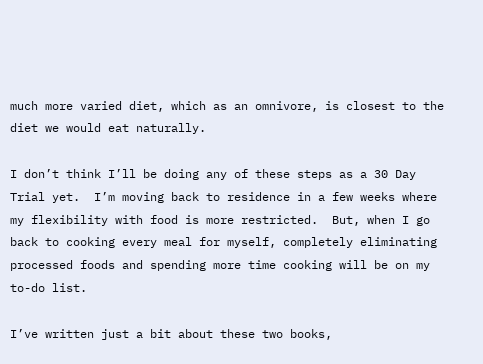much more varied diet, which as an omnivore, is closest to the diet we would eat naturally.

I don’t think I’ll be doing any of these steps as a 30 Day Trial yet.  I’m moving back to residence in a few weeks where my flexibility with food is more restricted.  But, when I go back to cooking every meal for myself, completely eliminating processed foods and spending more time cooking will be on my to-do list.

I’ve written just a bit about these two books,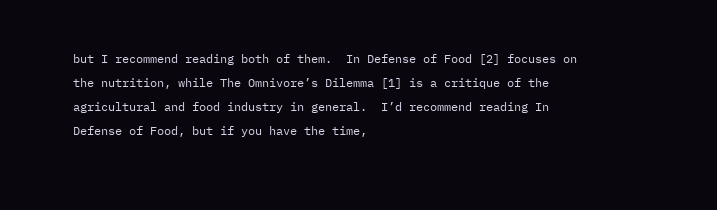but I recommend reading both of them.  In Defense of Food [2] focuses on the nutrition, while The Omnivore’s Dilemma [1] is a critique of the agricultural and food industry in general.  I’d recommend reading In Defense of Food, but if you have the time,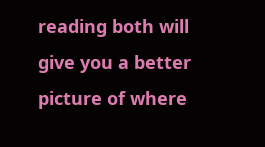reading both will give you a better picture of where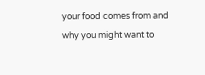your food comes from and why you might want to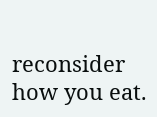reconsider how you eat.